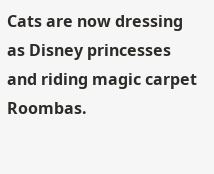Cats are now dressing as Disney princesses and riding magic carpet Roombas.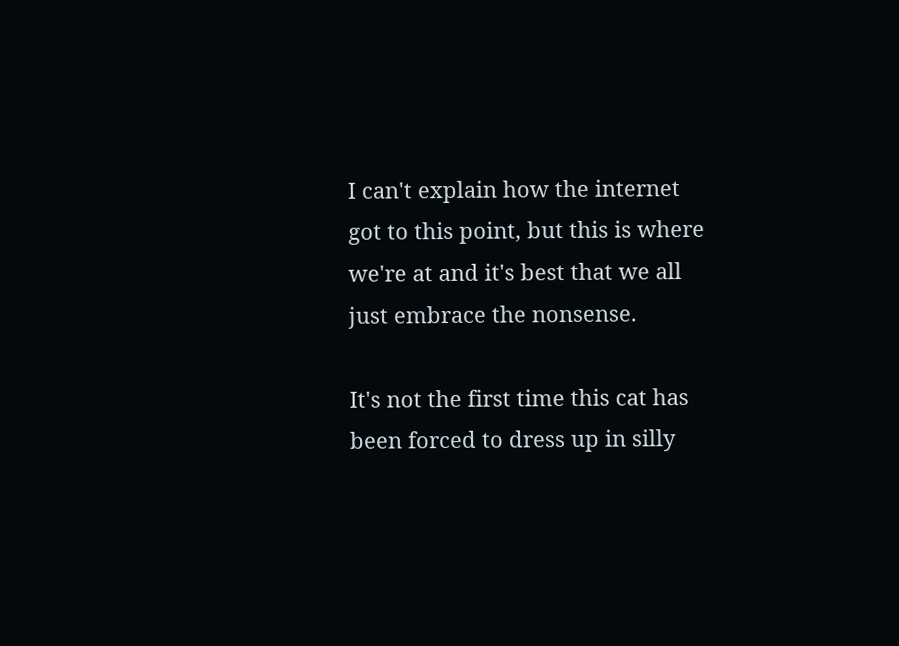I can't explain how the internet got to this point, but this is where we're at and it's best that we all just embrace the nonsense.

It's not the first time this cat has been forced to dress up in silly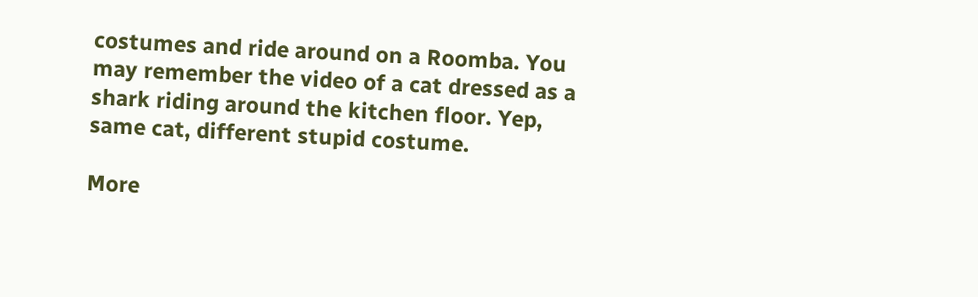costumes and ride around on a Roomba. You may remember the video of a cat dressed as a shark riding around the kitchen floor. Yep, same cat, different stupid costume.

More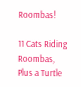Roombas!

11 Cats Riding Roombas, Plus a Turtle